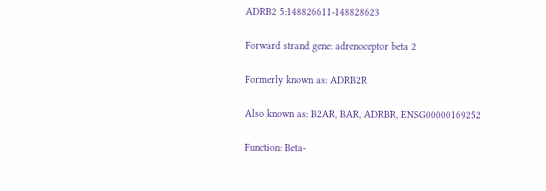ADRB2 5:148826611-148828623

Forward strand gene: adrenoceptor beta 2

Formerly known as: ADRB2R

Also known as: B2AR, BAR, ADRBR, ENSG00000169252

Function: Beta-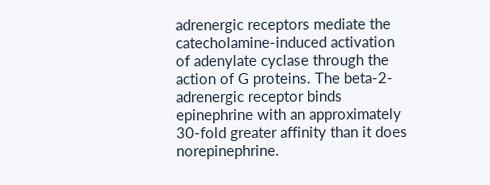adrenergic receptors mediate the catecholamine-induced activation of adenylate cyclase through the action of G proteins. The beta-2-adrenergic receptor binds epinephrine with an approximately 30-fold greater affinity than it does norepinephrine.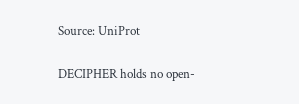Source: UniProt

DECIPHER holds no open-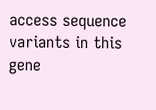access sequence variants in this gene